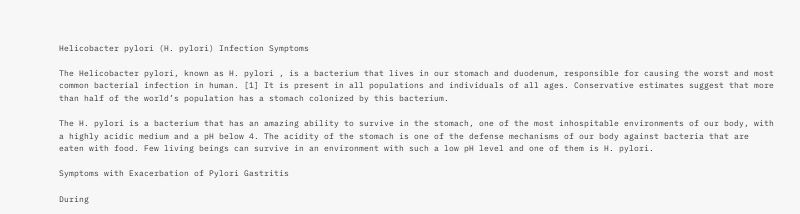Helicobacter pylori (H. pylori) Infection Symptoms

The Helicobacter pylori, known as H. pylori , is a bacterium that lives in our stomach and duodenum, responsible for causing the worst and most common bacterial infection in human. [1] It is present in all populations and individuals of all ages. Conservative estimates suggest that more than half of the world’s population has a stomach colonized by this bacterium.

The H. pylori is a bacterium that has an amazing ability to survive in the stomach, one of the most inhospitable environments of our body, with a highly acidic medium and a pH below 4. The acidity of the stomach is one of the defense mechanisms of our body against bacteria that are eaten with food. Few living beings can survive in an environment with such a low pH level and one of them is H. pylori.

Symptoms with Exacerbation of Pylori Gastritis

During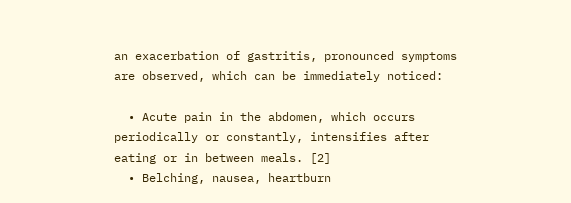an exacerbation of gastritis, pronounced symptoms are observed, which can be immediately noticed:

  • Acute pain in the abdomen, which occurs periodically or constantly, intensifies after eating or in between meals. [2]
  • Belching, nausea, heartburn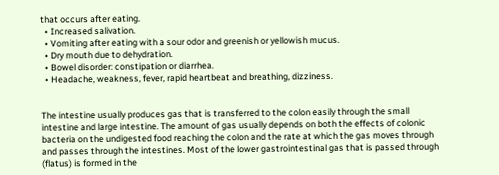that occurs after eating.
  • Increased salivation.
  • Vomiting after eating with a sour odor and greenish or yellowish mucus.
  • Dry mouth due to dehydration.
  • Bowel disorder: constipation or diarrhea.
  • Headache, weakness, fever, rapid heartbeat and breathing, dizziness.


The intestine usually produces gas that is transferred to the colon easily through the small intestine and large intestine. The amount of gas usually depends on both the effects of colonic bacteria on the undigested food reaching the colon and the rate at which the gas moves through and passes through the intestines. Most of the lower gastrointestinal gas that is passed through (flatus) is formed in the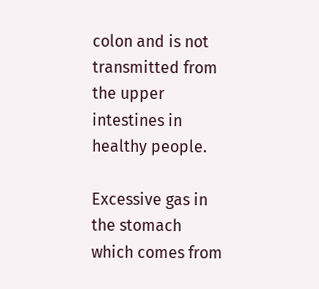colon and is not transmitted from the upper intestines in healthy people.

Excessive gas in the stomach which comes from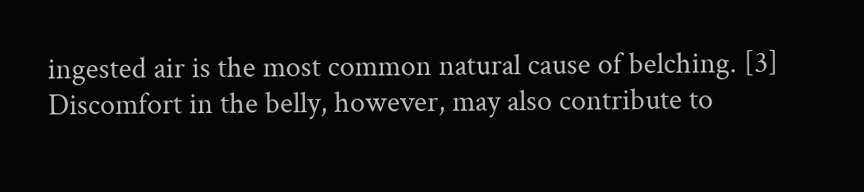ingested air is the most common natural cause of belching. [3] Discomfort in the belly, however, may also contribute to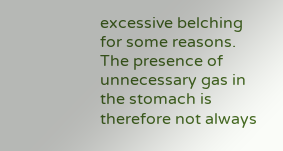excessive belching for some reasons. The presence of unnecessary gas in the stomach is therefore not always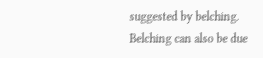suggested by belching. Belching can also be due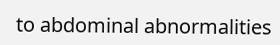to abdominal abnormalities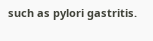such as pylori gastritis.